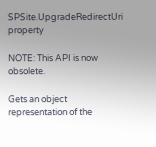SPSite.UpgradeRedirectUri property

NOTE: This API is now obsolete.

Gets an object representation of the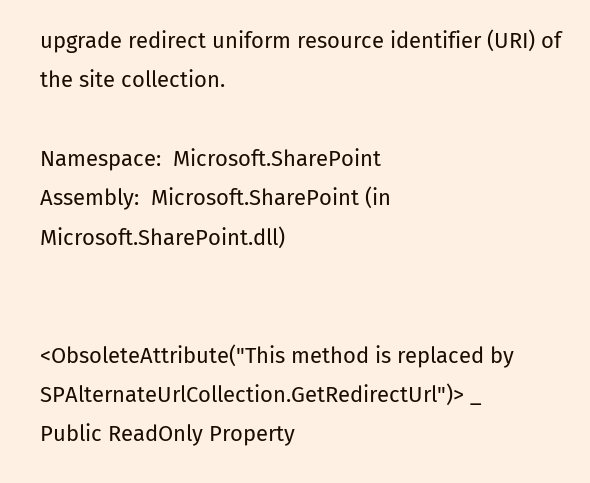upgrade redirect uniform resource identifier (URI) of the site collection.

Namespace:  Microsoft.SharePoint
Assembly:  Microsoft.SharePoint (in Microsoft.SharePoint.dll)


<ObsoleteAttribute("This method is replaced by SPAlternateUrlCollection.GetRedirectUrl")> _
Public ReadOnly Property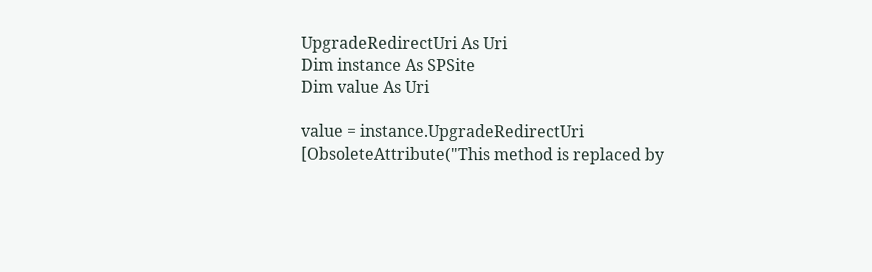UpgradeRedirectUri As Uri
Dim instance As SPSite
Dim value As Uri

value = instance.UpgradeRedirectUri
[ObsoleteAttribute("This method is replaced by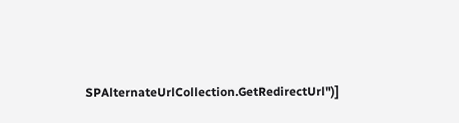SPAlternateUrlCollection.GetRedirectUrl")]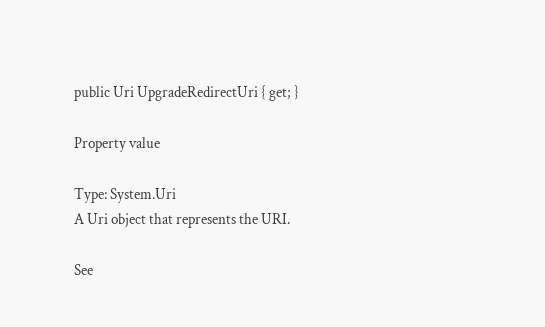public Uri UpgradeRedirectUri { get; }

Property value

Type: System.Uri
A Uri object that represents the URI.

See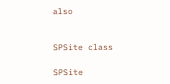also


SPSite class

SPSite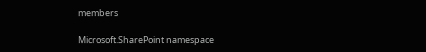members

Microsoft.SharePoint namespace